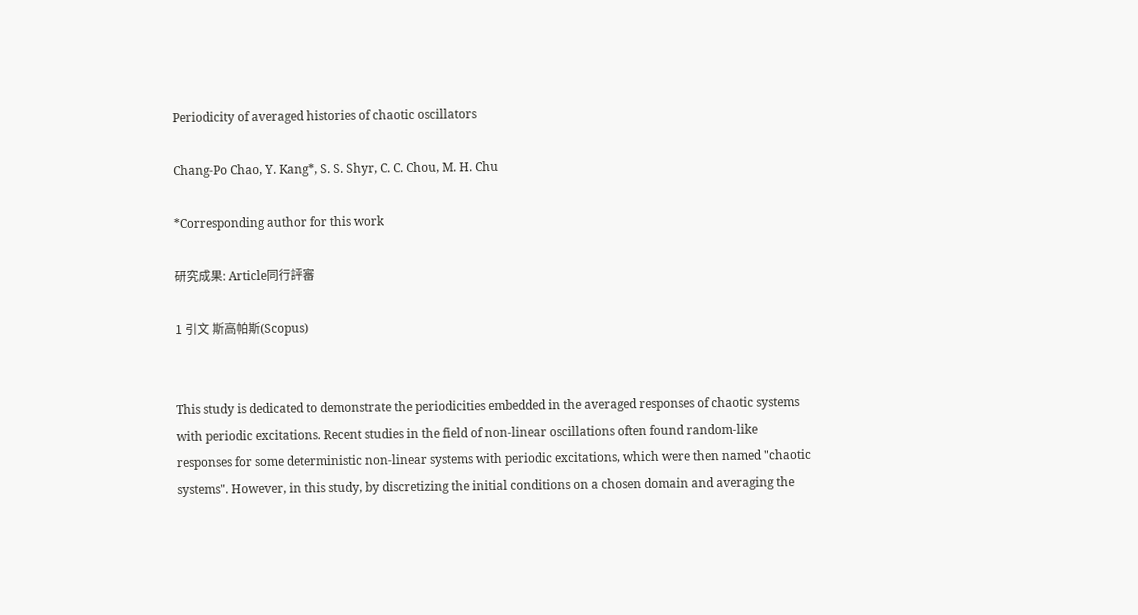Periodicity of averaged histories of chaotic oscillators

Chang-Po Chao, Y. Kang*, S. S. Shyr, C. C. Chou, M. H. Chu

*Corresponding author for this work

研究成果: Article同行評審

1 引文 斯高帕斯(Scopus)


This study is dedicated to demonstrate the periodicities embedded in the averaged responses of chaotic systems with periodic excitations. Recent studies in the field of non-linear oscillations often found random-like responses for some deterministic non-linear systems with periodic excitations, which were then named "chaotic systems". However, in this study, by discretizing the initial conditions on a chosen domain and averaging the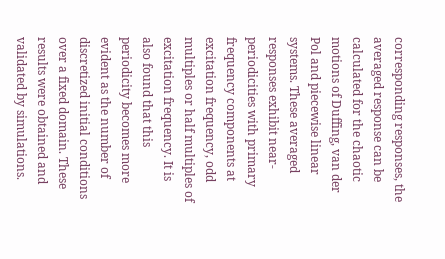corresponding responses, the averaged response can be calculated for the chaotic motions of Duffing, van der Pol and piecewise linear systems. These averaged responses exhibit near-periodicities with primary frequency components at excitation frequency, odd multiples or half multiples of excitation frequency. It is also found that this periodicity becomes more evident as the number of discretized initial conditions over a fixed domain. These results were obtained and validated by simulations.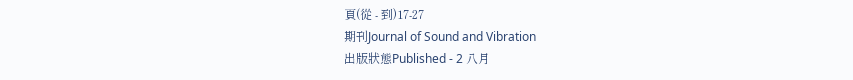頁(從 - 到)17-27
期刊Journal of Sound and Vibration
出版狀態Published - 2 八月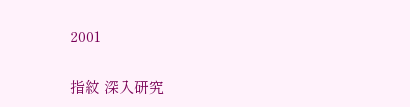2001

指紋 深入研究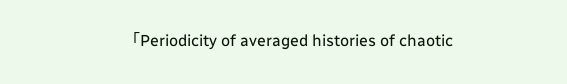「Periodicity of averaged histories of chaotic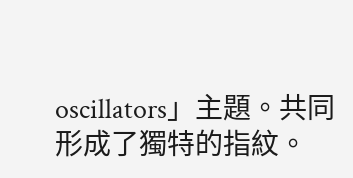oscillators」主題。共同形成了獨特的指紋。